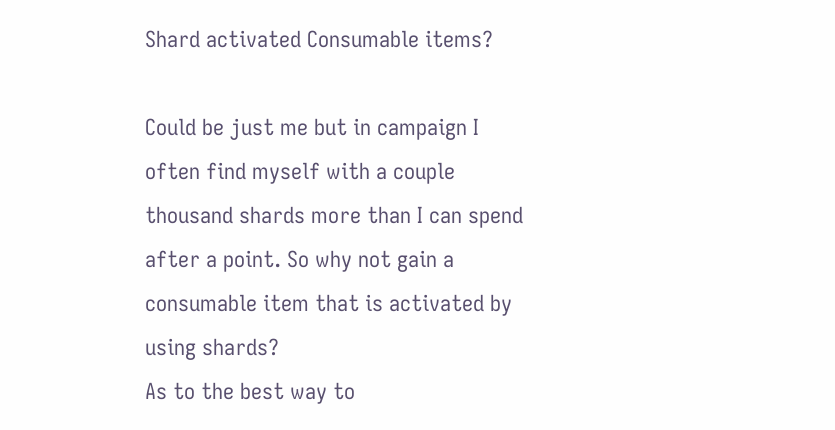Shard activated Consumable items?

Could be just me but in campaign I often find myself with a couple thousand shards more than I can spend after a point. So why not gain a consumable item that is activated by using shards?
As to the best way to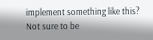implement something like this? Not sure to be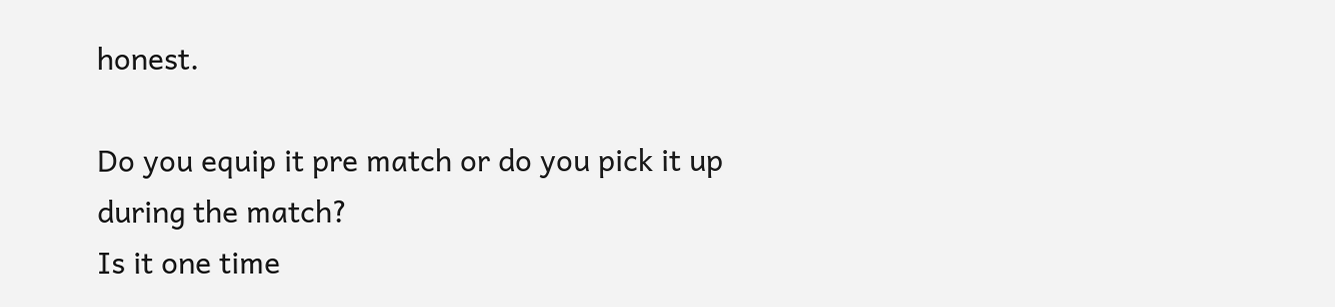honest.

Do you equip it pre match or do you pick it up during the match?
Is it one time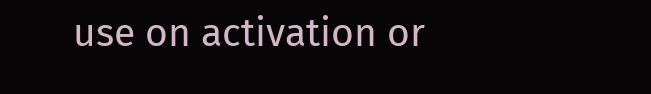use on activation or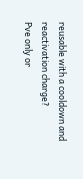reusable with a cooldown and reactivation charge?
Pve only or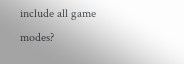include all game modes?